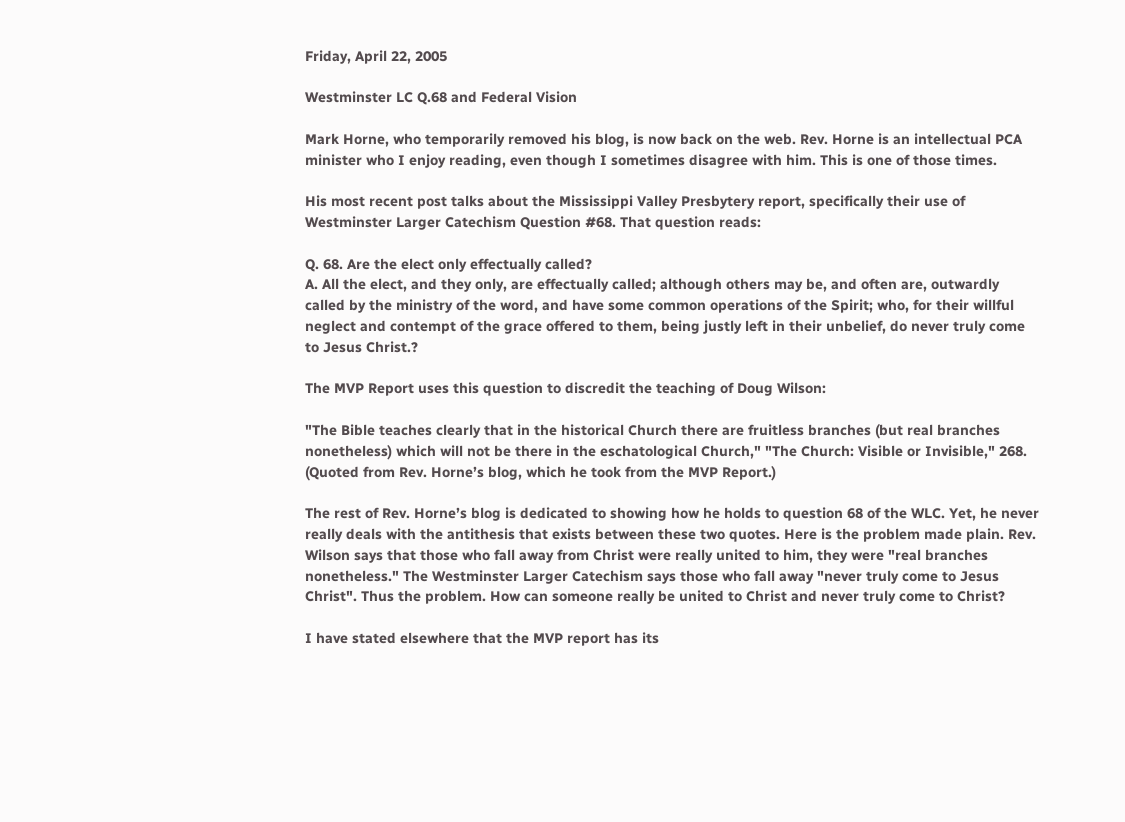Friday, April 22, 2005

Westminster LC Q.68 and Federal Vision

Mark Horne, who temporarily removed his blog, is now back on the web. Rev. Horne is an intellectual PCA minister who I enjoy reading, even though I sometimes disagree with him. This is one of those times.

His most recent post talks about the Mississippi Valley Presbytery report, specifically their use of Westminster Larger Catechism Question #68. That question reads:

Q. 68. Are the elect only effectually called?
A. All the elect, and they only, are effectually called; although others may be, and often are, outwardly called by the ministry of the word, and have some common operations of the Spirit; who, for their willful neglect and contempt of the grace offered to them, being justly left in their unbelief, do never truly come to Jesus Christ.?

The MVP Report uses this question to discredit the teaching of Doug Wilson:

"The Bible teaches clearly that in the historical Church there are fruitless branches (but real branches nonetheless) which will not be there in the eschatological Church," "The Church: Visible or Invisible," 268. (Quoted from Rev. Horne’s blog, which he took from the MVP Report.)

The rest of Rev. Horne’s blog is dedicated to showing how he holds to question 68 of the WLC. Yet, he never really deals with the antithesis that exists between these two quotes. Here is the problem made plain. Rev. Wilson says that those who fall away from Christ were really united to him, they were "real branches nonetheless." The Westminster Larger Catechism says those who fall away "never truly come to Jesus Christ". Thus the problem. How can someone really be united to Christ and never truly come to Christ?

I have stated elsewhere that the MVP report has its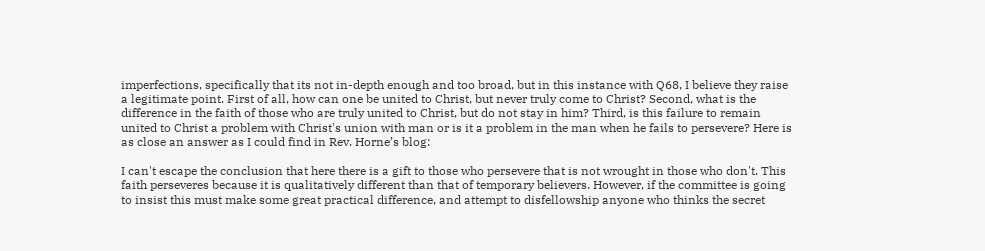imperfections, specifically that its not in-depth enough and too broad, but in this instance with Q68, I believe they raise a legitimate point. First of all, how can one be united to Christ, but never truly come to Christ? Second, what is the difference in the faith of those who are truly united to Christ, but do not stay in him? Third, is this failure to remain united to Christ a problem with Christ's union with man or is it a problem in the man when he fails to persevere? Here is as close an answer as I could find in Rev. Horne’s blog:

I can't escape the conclusion that here there is a gift to those who persevere that is not wrought in those who don't. This faith perseveres because it is qualitatively different than that of temporary believers. However, if the committee is going to insist this must make some great practical difference, and attempt to disfellowship anyone who thinks the secret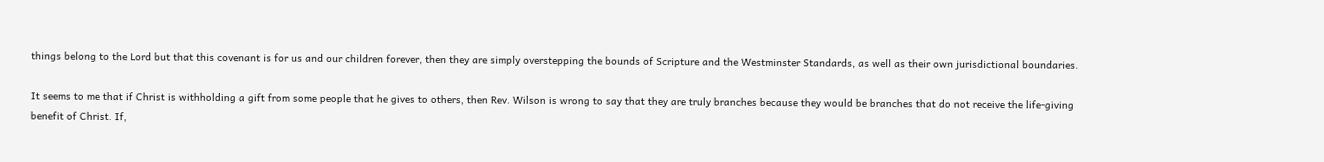things belong to the Lord but that this covenant is for us and our children forever, then they are simply overstepping the bounds of Scripture and the Westminster Standards, as well as their own jurisdictional boundaries.

It seems to me that if Christ is withholding a gift from some people that he gives to others, then Rev. Wilson is wrong to say that they are truly branches because they would be branches that do not receive the life-giving benefit of Christ. If,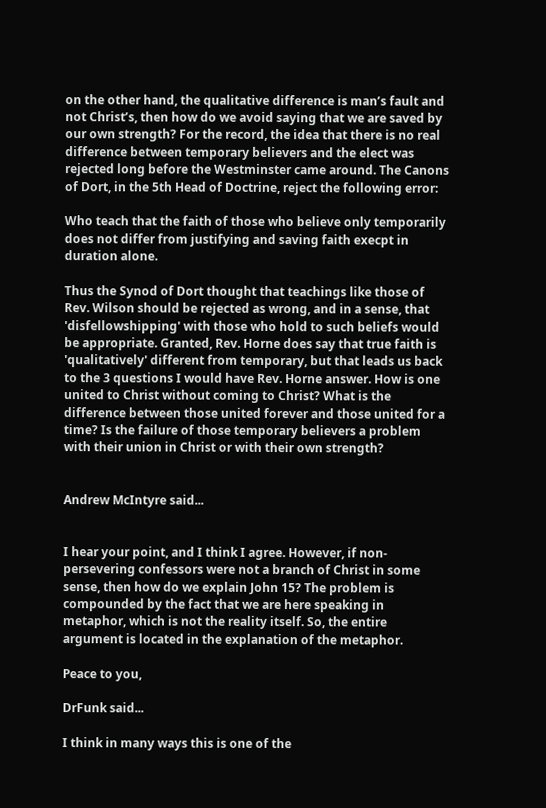on the other hand, the qualitative difference is man’s fault and not Christ’s, then how do we avoid saying that we are saved by our own strength? For the record, the idea that there is no real difference between temporary believers and the elect was rejected long before the Westminster came around. The Canons of Dort, in the 5th Head of Doctrine, reject the following error:

Who teach that the faith of those who believe only temporarily does not differ from justifying and saving faith execpt in duration alone.

Thus the Synod of Dort thought that teachings like those of Rev. Wilson should be rejected as wrong, and in a sense, that 'disfellowshipping' with those who hold to such beliefs would be appropriate. Granted, Rev. Horne does say that true faith is 'qualitatively' different from temporary, but that leads us back to the 3 questions I would have Rev. Horne answer. How is one united to Christ without coming to Christ? What is the difference between those united forever and those united for a time? Is the failure of those temporary believers a problem with their union in Christ or with their own strength?


Andrew McIntyre said...


I hear your point, and I think I agree. However, if non-persevering confessors were not a branch of Christ in some sense, then how do we explain John 15? The problem is compounded by the fact that we are here speaking in metaphor, which is not the reality itself. So, the entire argument is located in the explanation of the metaphor.

Peace to you,

DrFunk said...

I think in many ways this is one of the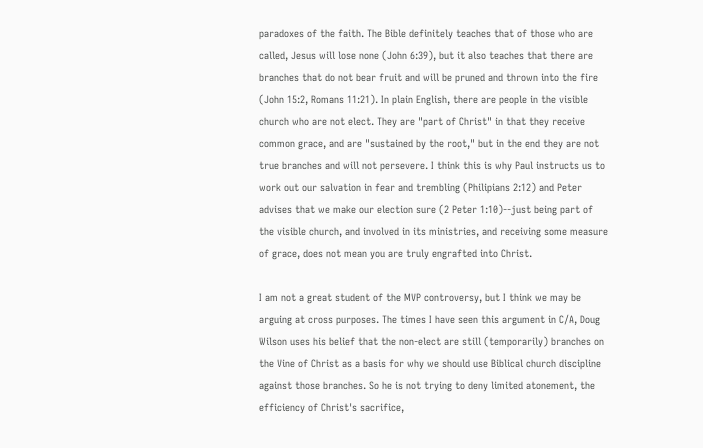paradoxes of the faith. The Bible definitely teaches that of those who are called, Jesus will lose none (John 6:39), but it also teaches that there are branches that do not bear fruit and will be pruned and thrown into the fire (John 15:2, Romans 11:21). In plain English, there are people in the visible church who are not elect. They are "part of Christ" in that they receive common grace, and are "sustained by the root," but in the end they are not true branches and will not persevere. I think this is why Paul instructs us to work out our salvation in fear and trembling (Philipians 2:12) and Peter advises that we make our election sure (2 Peter 1:10)--just being part of the visible church, and involved in its ministries, and receiving some measure of grace, does not mean you are truly engrafted into Christ.

I am not a great student of the MVP controversy, but I think we may be arguing at cross purposes. The times I have seen this argument in C/A, Doug Wilson uses his belief that the non-elect are still (temporarily) branches on the Vine of Christ as a basis for why we should use Biblical church discipline against those branches. So he is not trying to deny limited atonement, the efficiency of Christ's sacrifice,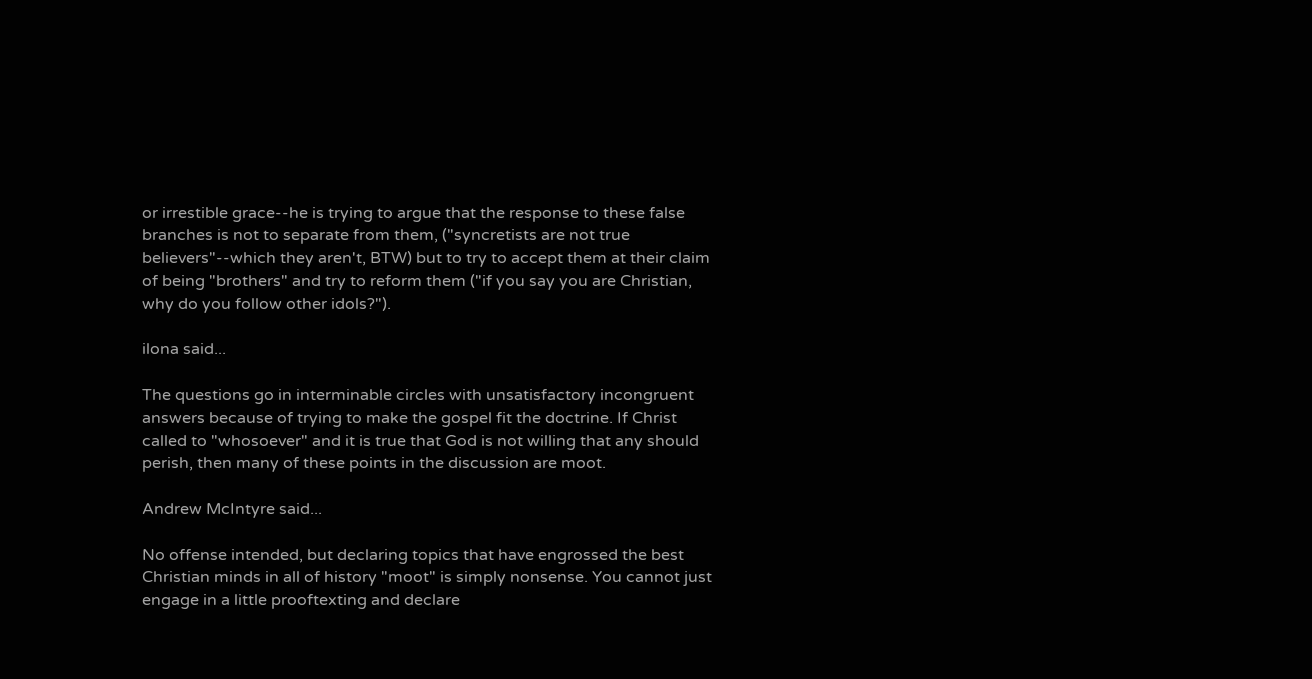or irrestible grace--he is trying to argue that the response to these false branches is not to separate from them, ("syncretists are not true believers"--which they aren't, BTW) but to try to accept them at their claim of being "brothers" and try to reform them ("if you say you are Christian, why do you follow other idols?").

ilona said...

The questions go in interminable circles with unsatisfactory incongruent answers because of trying to make the gospel fit the doctrine. If Christ called to "whosoever" and it is true that God is not willing that any should perish, then many of these points in the discussion are moot.

Andrew McIntyre said...

No offense intended, but declaring topics that have engrossed the best Christian minds in all of history "moot" is simply nonsense. You cannot just engage in a little prooftexting and declare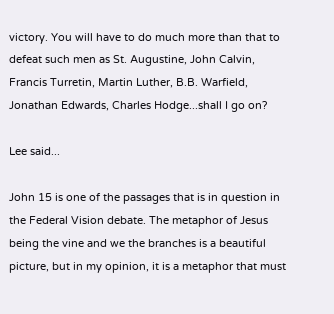victory. You will have to do much more than that to defeat such men as St. Augustine, John Calvin, Francis Turretin, Martin Luther, B.B. Warfield, Jonathan Edwards, Charles Hodge...shall I go on?

Lee said...

John 15 is one of the passages that is in question in the Federal Vision debate. The metaphor of Jesus being the vine and we the branches is a beautiful picture, but in my opinion, it is a metaphor that must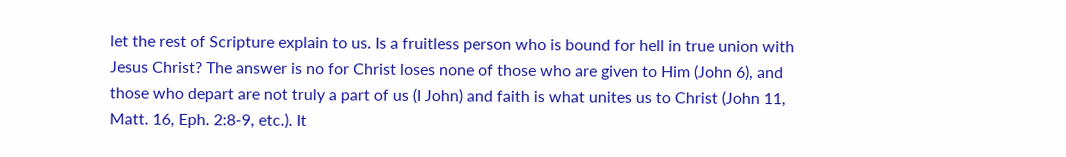let the rest of Scripture explain to us. Is a fruitless person who is bound for hell in true union with Jesus Christ? The answer is no for Christ loses none of those who are given to Him (John 6), and those who depart are not truly a part of us (I John) and faith is what unites us to Christ (John 11, Matt. 16, Eph. 2:8-9, etc.). It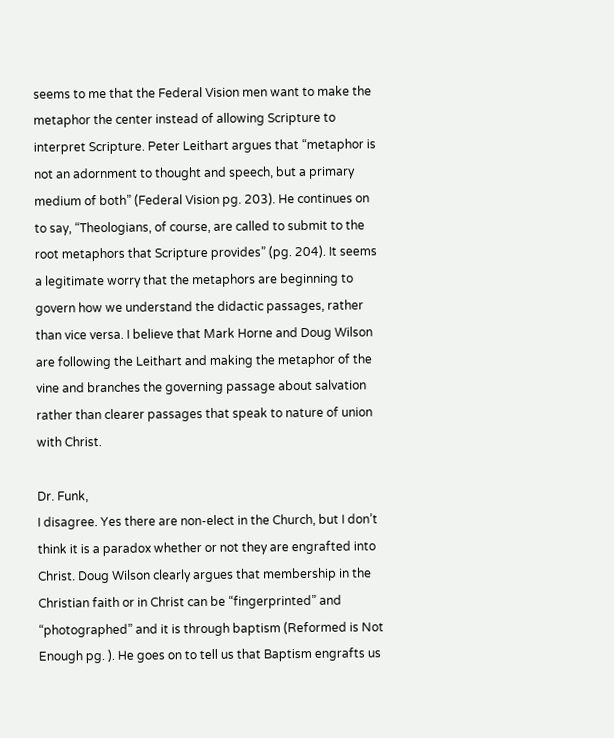seems to me that the Federal Vision men want to make the metaphor the center instead of allowing Scripture to interpret Scripture. Peter Leithart argues that “metaphor is not an adornment to thought and speech, but a primary medium of both” (Federal Vision pg. 203). He continues on to say, “Theologians, of course, are called to submit to the root metaphors that Scripture provides” (pg. 204). It seems a legitimate worry that the metaphors are beginning to govern how we understand the didactic passages, rather than vice versa. I believe that Mark Horne and Doug Wilson are following the Leithart and making the metaphor of the vine and branches the governing passage about salvation rather than clearer passages that speak to nature of union with Christ.

Dr. Funk,
I disagree. Yes there are non-elect in the Church, but I don’t think it is a paradox whether or not they are engrafted into Christ. Doug Wilson clearly argues that membership in the Christian faith or in Christ can be “fingerprinted” and “photographed” and it is through baptism (Reformed is Not Enough pg. ). He goes on to tell us that Baptism engrafts us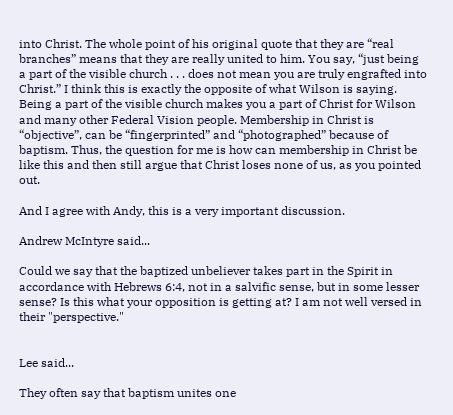into Christ. The whole point of his original quote that they are “real branches” means that they are really united to him. You say, “just being a part of the visible church . . . does not mean you are truly engrafted into Christ.” I think this is exactly the opposite of what Wilson is saying. Being a part of the visible church makes you a part of Christ for Wilson and many other Federal Vision people. Membership in Christ is “objective”, can be “fingerprinted” and “photographed” because of baptism. Thus, the question for me is how can membership in Christ be like this and then still argue that Christ loses none of us, as you pointed out.

And I agree with Andy, this is a very important discussion.

Andrew McIntyre said...

Could we say that the baptized unbeliever takes part in the Spirit in accordance with Hebrews 6:4, not in a salvific sense, but in some lesser sense? Is this what your opposition is getting at? I am not well versed in their "perspective."


Lee said...

They often say that baptism unites one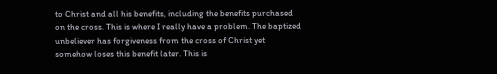to Christ and all his benefits, including the benefits purchased on the cross. This is where I really have a problem. The baptized unbeliever has forgiveness from the cross of Christ yet somehow loses this benefit later. This is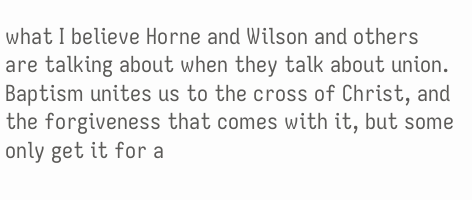what I believe Horne and Wilson and others are talking about when they talk about union. Baptism unites us to the cross of Christ, and the forgiveness that comes with it, but some only get it for a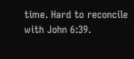time. Hard to reconcile with John 6:39.